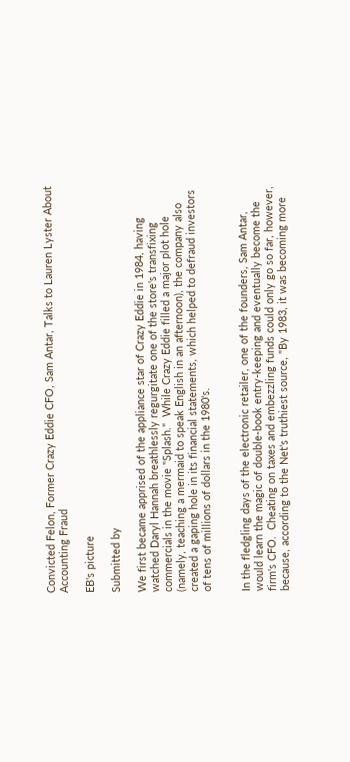Convicted Felon, Former Crazy Eddie CFO, Sam Antar, Talks to Lauren Lyster About Accounting Fraud

EB's picture

Submitted by

We first became apprised of the appliance star of Crazy Eddie in 1984, having watched Daryl Hannah breathlessly regurgitate one of the store's transfixing commercials in the movie "Splash."  While Crazy Eddie filled a major plot hole (namely, teaching a mermaid to speak English in an afternoon), the company also created a gaping hole in its financial statements, which helped to defraud investors of tens of millions of dollars in the 1980's.


In the fledgling days of the electronic retailer, one of the founders, Sam Antar, would learn the magic of double-book entry-keeping and eventually become the firm's CFO.  Cheating on taxes and embezzling funds could only go so far, however, because, according to the Net's truthiest source, "By 1983, it was becoming more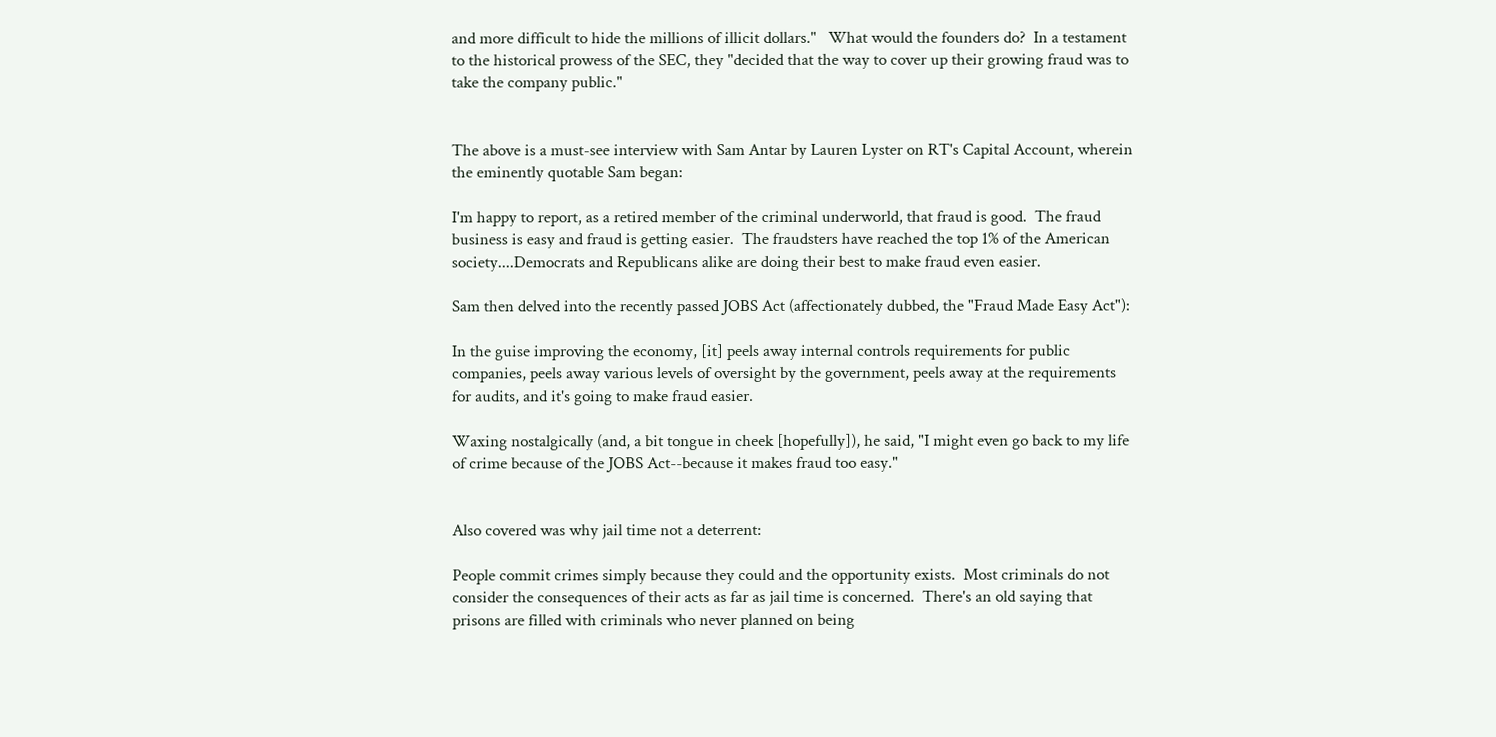and more difficult to hide the millions of illicit dollars."   What would the founders do?  In a testament to the historical prowess of the SEC, they "decided that the way to cover up their growing fraud was to take the company public."


The above is a must-see interview with Sam Antar by Lauren Lyster on RT's Capital Account, wherein the eminently quotable Sam began:

I'm happy to report, as a retired member of the criminal underworld, that fraud is good.  The fraud business is easy and fraud is getting easier.  The fraudsters have reached the top 1% of the American society....Democrats and Republicans alike are doing their best to make fraud even easier.

Sam then delved into the recently passed JOBS Act (affectionately dubbed, the "Fraud Made Easy Act"):

In the guise improving the economy, [it] peels away internal controls requirements for public companies, peels away various levels of oversight by the government, peels away at the requirements for audits, and it's going to make fraud easier.

Waxing nostalgically (and, a bit tongue in cheek [hopefully]), he said, "I might even go back to my life of crime because of the JOBS Act--because it makes fraud too easy."


Also covered was why jail time not a deterrent:

People commit crimes simply because they could and the opportunity exists.  Most criminals do not consider the consequences of their acts as far as jail time is concerned.  There's an old saying that prisons are filled with criminals who never planned on being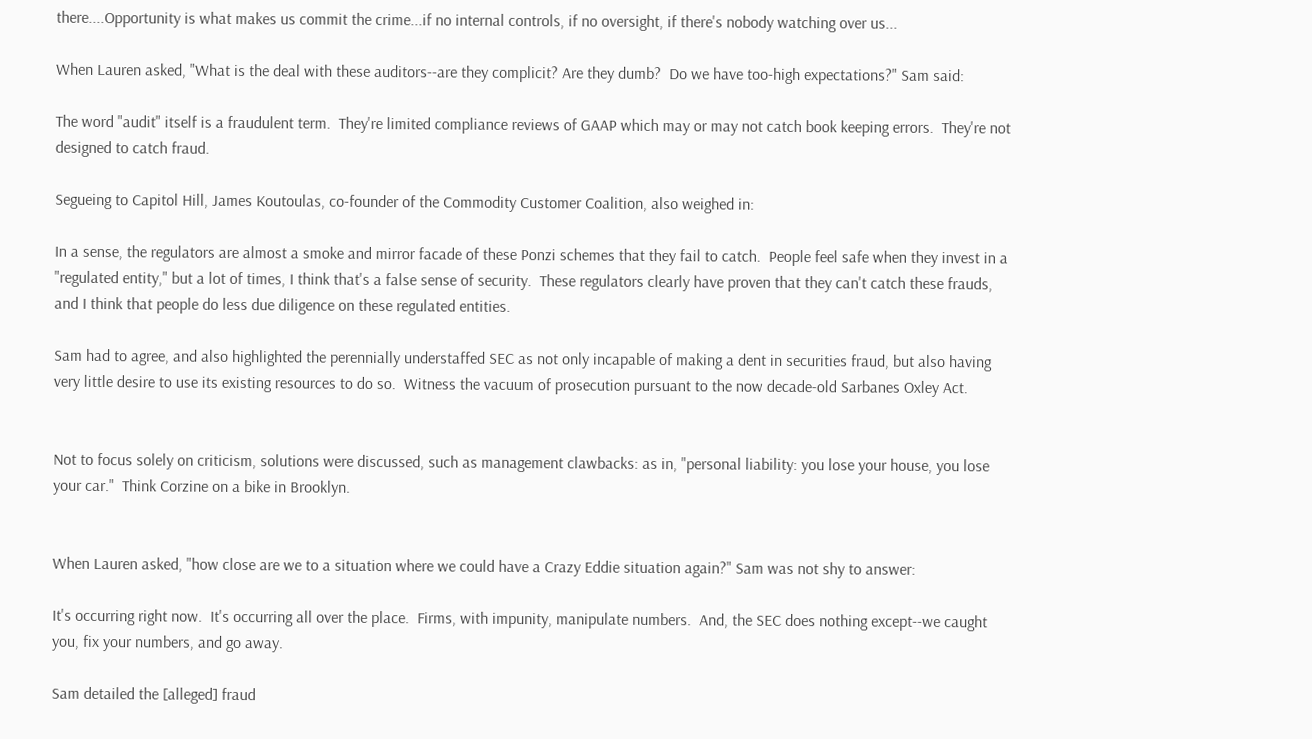there....Opportunity is what makes us commit the crime...if no internal controls, if no oversight, if there's nobody watching over us...

When Lauren asked, "What is the deal with these auditors--are they complicit? Are they dumb?  Do we have too-high expectations?" Sam said:

The word "audit" itself is a fraudulent term.  They're limited compliance reviews of GAAP which may or may not catch book keeping errors.  They're not designed to catch fraud.

Segueing to Capitol Hill, James Koutoulas, co-founder of the Commodity Customer Coalition, also weighed in:

In a sense, the regulators are almost a smoke and mirror facade of these Ponzi schemes that they fail to catch.  People feel safe when they invest in a "regulated entity," but a lot of times, I think that's a false sense of security.  These regulators clearly have proven that they can't catch these frauds, and I think that people do less due diligence on these regulated entities.

Sam had to agree, and also highlighted the perennially understaffed SEC as not only incapable of making a dent in securities fraud, but also having very little desire to use its existing resources to do so.  Witness the vacuum of prosecution pursuant to the now decade-old Sarbanes Oxley Act.


Not to focus solely on criticism, solutions were discussed, such as management clawbacks: as in, "personal liability: you lose your house, you lose your car."  Think Corzine on a bike in Brooklyn.


When Lauren asked, "how close are we to a situation where we could have a Crazy Eddie situation again?" Sam was not shy to answer:

It's occurring right now.  It's occurring all over the place.  Firms, with impunity, manipulate numbers.  And, the SEC does nothing except--we caught you, fix your numbers, and go away.

Sam detailed the [alleged] fraud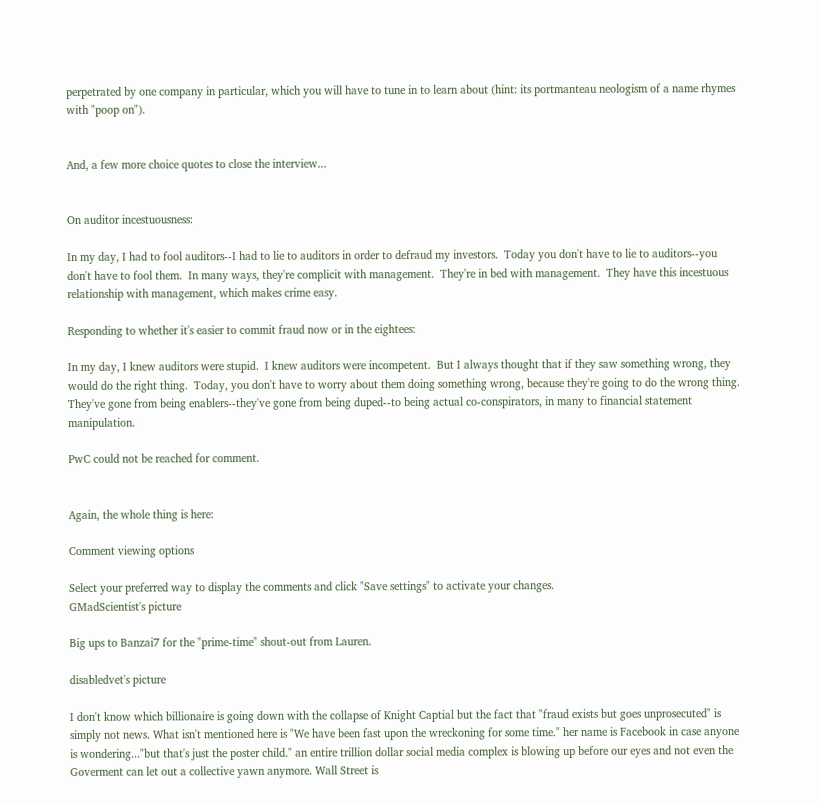perpetrated by one company in particular, which you will have to tune in to learn about (hint: its portmanteau neologism of a name rhymes with "poop on").


And, a few more choice quotes to close the interview...


On auditor incestuousness:

In my day, I had to fool auditors--I had to lie to auditors in order to defraud my investors.  Today you don't have to lie to auditors--you don't have to fool them.  In many ways, they're complicit with management.  They're in bed with management.  They have this incestuous relationship with management, which makes crime easy.

Responding to whether it's easier to commit fraud now or in the eightees:

In my day, I knew auditors were stupid.  I knew auditors were incompetent.  But I always thought that if they saw something wrong, they would do the right thing.  Today, you don't have to worry about them doing something wrong, because they're going to do the wrong thing.  They've gone from being enablers--they've gone from being duped--to being actual co-conspirators, in many to financial statement manipulation.

PwC could not be reached for comment.


Again, the whole thing is here:

Comment viewing options

Select your preferred way to display the comments and click "Save settings" to activate your changes.
GMadScientist's picture

Big ups to Banzai7 for the "prime-time" shout-out from Lauren.

disabledvet's picture

I don't know which billionaire is going down with the collapse of Knight Captial but the fact that "fraud exists but goes unprosecuted" is simply not news. What isn't mentioned here is "We have been fast upon the wreckoning for some time." her name is Facebook in case anyone is wondering..."but that's just the poster child." an entire trillion dollar social media complex is blowing up before our eyes and not even the Goverment can let out a collective yawn anymore. Wall Street is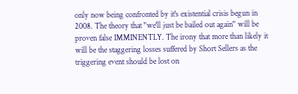only now being confronted by it's existential crisis begun in 2008. The theory that "we'll just be bailed out again" will be proven false IMMINENTLY. The irony that more than likely it will be the staggering losses suffered by Short Sellers as the triggering event should be lost on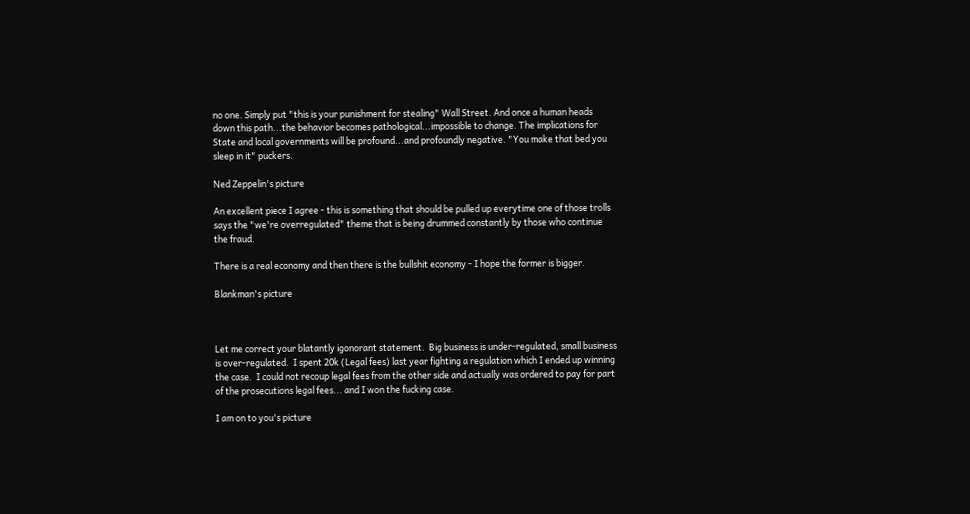no one. Simply put "this is your punishment for stealing" Wall Street. And once a human heads down this path...the behavior becomes pathological...impossible to change. The implications for State and local governments will be profound...and profoundly negative. "You make that bed you sleep in it" puckers.

Ned Zeppelin's picture

An excellent piece I agree - this is something that should be pulled up everytime one of those trolls says the "we're overregulated" theme that is being drummed constantly by those who continue the fraud.

There is a real economy and then there is the bullshit economy - I hope the former is bigger.

Blankman's picture



Let me correct your blatantly igonorant statement.  Big business is under-regulated, small business is over-regulated.  I spent 20k (Legal fees) last year fighting a regulation which I ended up winning the case.  I could not recoup legal fees from the other side and actually was ordered to pay for part of the prosecutions legal fees... and I won the fucking case.

I am on to you's picture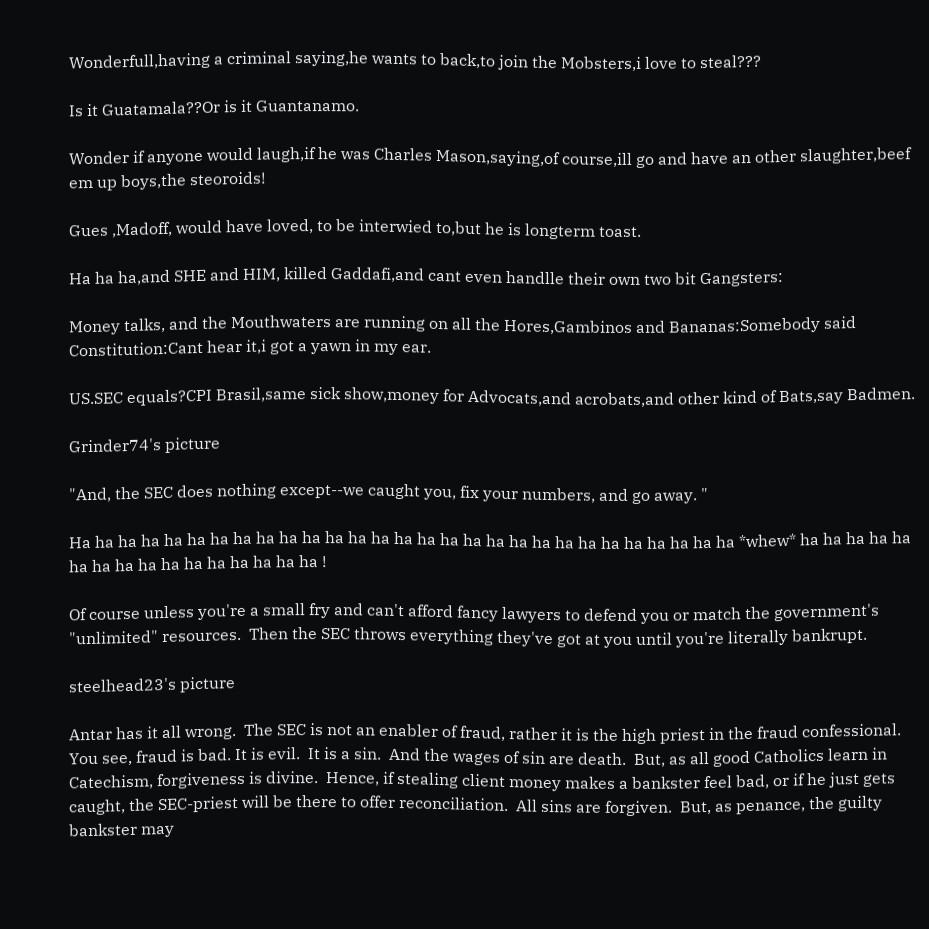Wonderfull,having a criminal saying,he wants to back,to join the Mobsters,i love to steal???

Is it Guatamala??Or is it Guantanamo.

Wonder if anyone would laugh,if he was Charles Mason,saying,of course,ill go and have an other slaughter,beef em up boys,the steoroids!

Gues ,Madoff, would have loved, to be interwied to,but he is longterm toast.

Ha ha ha,and SHE and HIM, killed Gaddafi,and cant even handlle their own two bit Gangsters:

Money talks, and the Mouthwaters are running on all the Hores,Gambinos and Bananas:Somebody said Constitution:Cant hear it,i got a yawn in my ear.

US.SEC equals?CPI Brasil,same sick show,money for Advocats,and acrobats,and other kind of Bats,say Badmen.

Grinder74's picture

"And, the SEC does nothing except--we caught you, fix your numbers, and go away. "

Ha ha ha ha ha ha ha ha ha ha ha ha ha ha ha ha ha ha ha ha ha ha ha ha ha ha ha ha ha *whew* ha ha ha ha ha ha ha ha ha ha ha ha ha ha ha ha !

Of course unless you're a small fry and can't afford fancy lawyers to defend you or match the government's "unlimited" resources.  Then the SEC throws everything they've got at you until you're literally bankrupt.

steelhead23's picture

Antar has it all wrong.  The SEC is not an enabler of fraud, rather it is the high priest in the fraud confessional.  You see, fraud is bad. It is evil.  It is a sin.  And the wages of sin are death.  But, as all good Catholics learn in Catechism, forgiveness is divine.  Hence, if stealing client money makes a bankster feel bad, or if he just gets caught, the SEC-priest will be there to offer reconciliation.  All sins are forgiven.  But, as penance, the guilty bankster may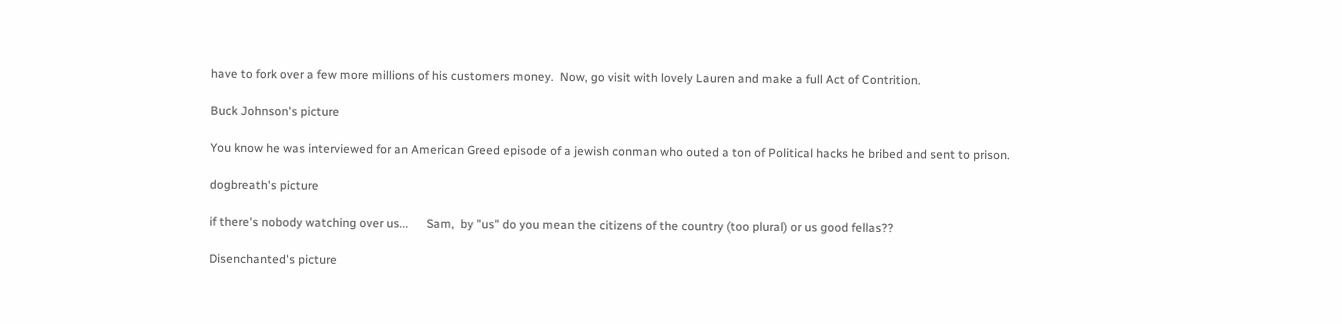have to fork over a few more millions of his customers money.  Now, go visit with lovely Lauren and make a full Act of Contrition.

Buck Johnson's picture

You know he was interviewed for an American Greed episode of a jewish conman who outed a ton of Political hacks he bribed and sent to prison.

dogbreath's picture

if there's nobody watching over us...      Sam,  by "us" do you mean the citizens of the country (too plural) or us good fellas??

Disenchanted's picture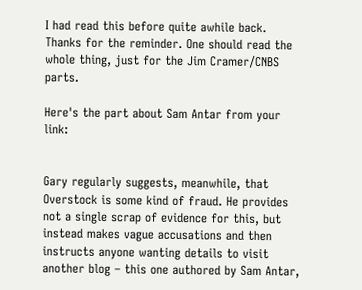I had read this before quite awhile back. Thanks for the reminder. One should read the whole thing, just for the Jim Cramer/CNBS parts.

Here's the part about Sam Antar from your link:


Gary regularly suggests, meanwhile, that Overstock is some kind of fraud. He provides not a single scrap of evidence for this, but instead makes vague accusations and then instructs anyone wanting details to visit another blog – this one authored by Sam Antar,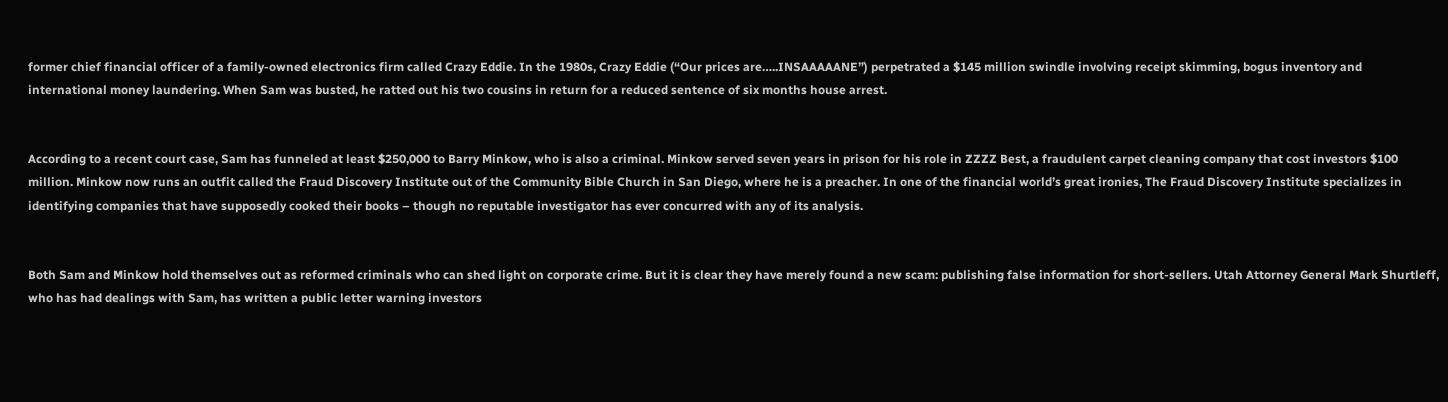former chief financial officer of a family-owned electronics firm called Crazy Eddie. In the 1980s, Crazy Eddie (“Our prices are…..INSAAAAANE”) perpetrated a $145 million swindle involving receipt skimming, bogus inventory and international money laundering. When Sam was busted, he ratted out his two cousins in return for a reduced sentence of six months house arrest.


According to a recent court case, Sam has funneled at least $250,000 to Barry Minkow, who is also a criminal. Minkow served seven years in prison for his role in ZZZZ Best, a fraudulent carpet cleaning company that cost investors $100 million. Minkow now runs an outfit called the Fraud Discovery Institute out of the Community Bible Church in San Diego, where he is a preacher. In one of the financial world’s great ironies, The Fraud Discovery Institute specializes in identifying companies that have supposedly cooked their books – though no reputable investigator has ever concurred with any of its analysis.


Both Sam and Minkow hold themselves out as reformed criminals who can shed light on corporate crime. But it is clear they have merely found a new scam: publishing false information for short-sellers. Utah Attorney General Mark Shurtleff, who has had dealings with Sam, has written a public letter warning investors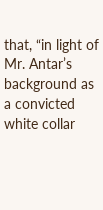that, “in light of Mr. Antar’s background as a convicted white collar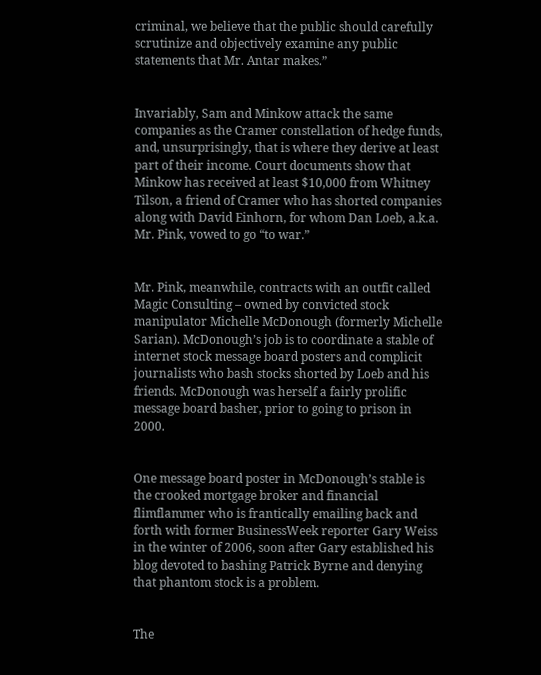criminal, we believe that the public should carefully scrutinize and objectively examine any public statements that Mr. Antar makes.”


Invariably, Sam and Minkow attack the same companies as the Cramer constellation of hedge funds, and, unsurprisingly, that is where they derive at least part of their income. Court documents show that Minkow has received at least $10,000 from Whitney Tilson, a friend of Cramer who has shorted companies along with David Einhorn, for whom Dan Loeb, a.k.a. Mr. Pink, vowed to go “to war.”


Mr. Pink, meanwhile, contracts with an outfit called Magic Consulting – owned by convicted stock manipulator Michelle McDonough (formerly Michelle Sarian). McDonough’s job is to coordinate a stable of internet stock message board posters and complicit journalists who bash stocks shorted by Loeb and his friends. McDonough was herself a fairly prolific message board basher, prior to going to prison in 2000.


One message board poster in McDonough’s stable is the crooked mortgage broker and financial flimflammer who is frantically emailing back and forth with former BusinessWeek reporter Gary Weiss in the winter of 2006, soon after Gary established his blog devoted to bashing Patrick Byrne and denying that phantom stock is a problem.


The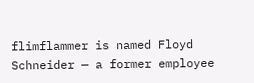flimflammer is named Floyd Schneider — a former employee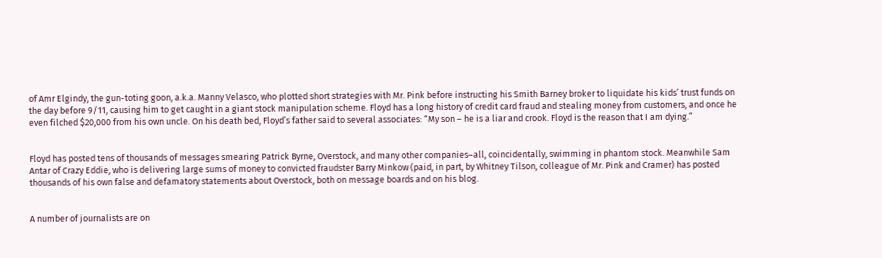of Amr Elgindy, the gun-toting goon, a.k.a. Manny Velasco, who plotted short strategies with Mr. Pink before instructing his Smith Barney broker to liquidate his kids’ trust funds on the day before 9/11, causing him to get caught in a giant stock manipulation scheme. Floyd has a long history of credit card fraud and stealing money from customers, and once he even filched $20,000 from his own uncle. On his death bed, Floyd’s father said to several associates: “My son – he is a liar and crook. Floyd is the reason that I am dying.”


Floyd has posted tens of thousands of messages smearing Patrick Byrne, Overstock, and many other companies–all, coincidentally, swimming in phantom stock. Meanwhile Sam Antar of Crazy Eddie, who is delivering large sums of money to convicted fraudster Barry Minkow (paid, in part, by Whitney Tilson, colleague of Mr. Pink and Cramer) has posted thousands of his own false and defamatory statements about Overstock, both on message boards and on his blog.


A number of journalists are on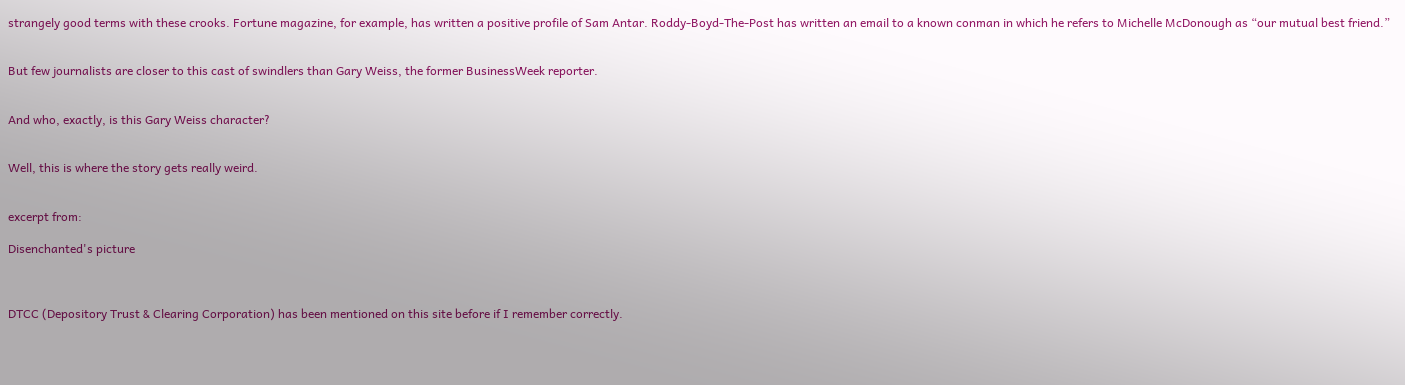strangely good terms with these crooks. Fortune magazine, for example, has written a positive profile of Sam Antar. Roddy-Boyd-The-Post has written an email to a known conman in which he refers to Michelle McDonough as “our mutual best friend.”


But few journalists are closer to this cast of swindlers than Gary Weiss, the former BusinessWeek reporter.


And who, exactly, is this Gary Weiss character?


Well, this is where the story gets really weird.


excerpt from:

Disenchanted's picture



DTCC (Depository Trust & Clearing Corporation) has been mentioned on this site before if I remember correctly.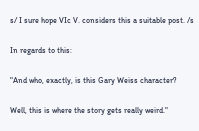s/ I sure hope VIc V. considers this a suitable post. /s


In regards to this:


"And who, exactly, is this Gary Weiss character?


Well, this is where the story gets really weird."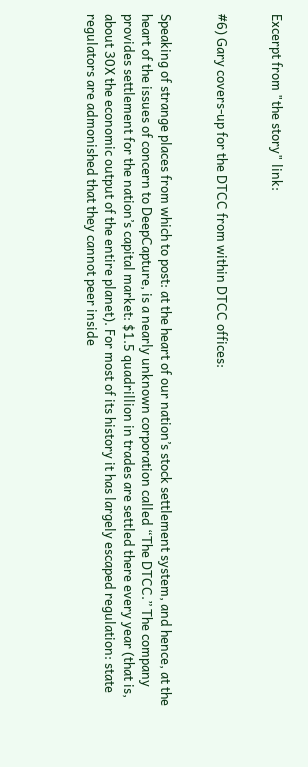Excerpt from "the story" link:


#6) Gary covers-up for the DTCC from within DTCC offices:


Speaking of strange places from which to post: at the heart of our nation’s stock settlement system, and hence, at the heart of the issues of concern to DeepCapture, is a nearly unknown corporation called “The DTCC.” The company provides settlement for the nation’s capital market: $1.5 quadrillion in trades are settled there every year (that is, about 30X the economic output of the entire planet). For most of its history it has largely escaped regulation: state regulators are admonished that they cannot peer inside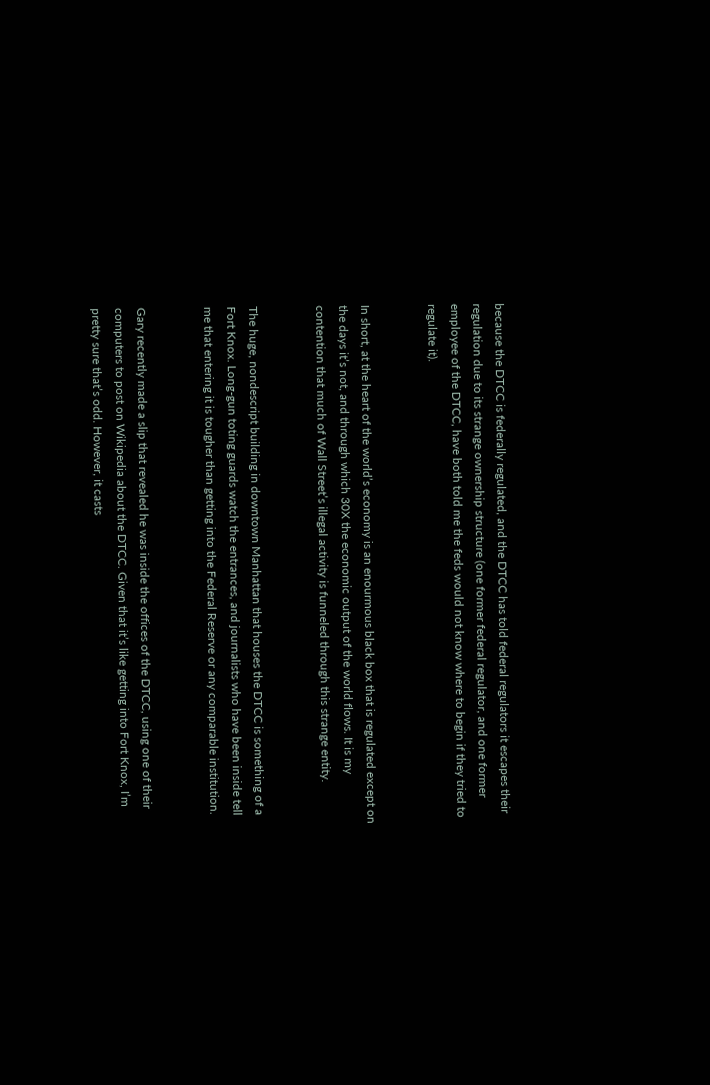because the DTCC is federally regulated, and the DTCC has told federal regulators it escapes their regulation due to its strange ownership structure (one former federal regulator, and one former employee of the DTCC, have both told me the feds would not know where to begin if they tried to regulate it).


In short, at the heart of the world’s economy is an enourmous black box that is regulated except on the days it’s not, and through which 30X the economic output of the world flows. It is my contention that much of Wall Street’s illegal activity is funneled through this strange entity.


The huge, nondescript building in downtown Manhattan that houses the DTCC is something of a Fort Knox. Long-gun toting guards watch the entrances, and journalists who have been inside tell me that entering it is tougher than getting into the Federal Reserve or any comparable institution.


Gary recently made a slip that revealed he was inside the offices of the DTCC, using one of their computers to post on Wikipedia about the DTCC. Given that it’s like getting into Fort Knox, I’m pretty sure that’s odd. However, it casts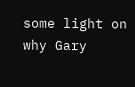some light on why Gary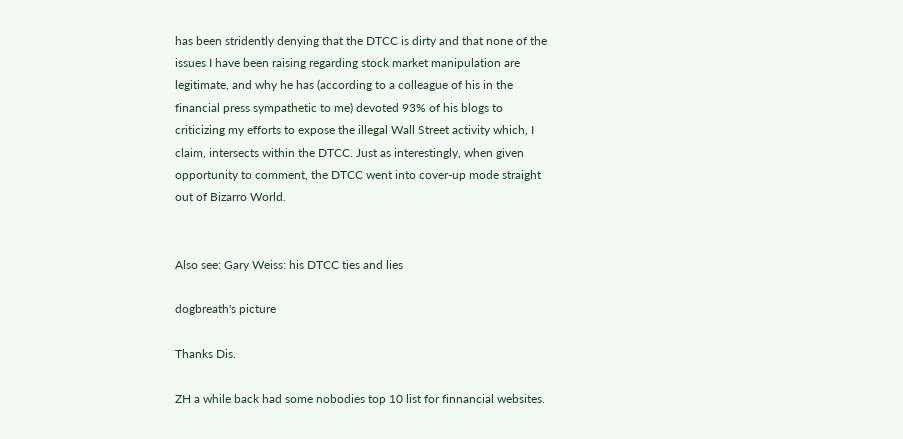has been stridently denying that the DTCC is dirty and that none of the issues I have been raising regarding stock market manipulation are legitimate, and why he has (according to a colleague of his in the financial press sympathetic to me) devoted 93% of his blogs to criticizing my efforts to expose the illegal Wall Street activity which, I claim, intersects within the DTCC. Just as interestingly, when given opportunity to comment, the DTCC went into cover-up mode straight out of Bizarro World.


Also see: Gary Weiss: his DTCC ties and lies

dogbreath's picture

Thanks Dis.

ZH a while back had some nobodies top 10 list for finnancial websites.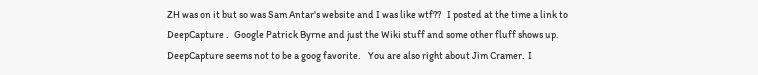ZH was on it but so was Sam Antar's website and I was like wtf??   I posted at the time a link to DeepCapture .   Google Patrick Byrne and just the Wiki stuff and some other fluff shows up.   DeepCapture seems not to be a goog favorite.    You are also right about Jim Cramer.  I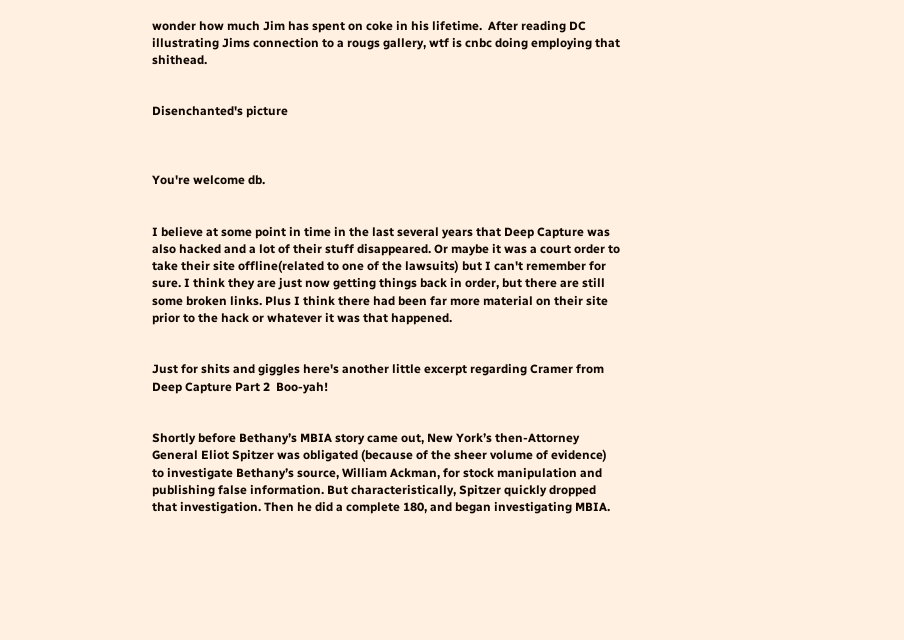wonder how much Jim has spent on coke in his lifetime.  After reading DC illustrating Jims connection to a rougs gallery, wtf is cnbc doing employing that shithead.


Disenchanted's picture



You're welcome db.


I believe at some point in time in the last several years that Deep Capture was also hacked and a lot of their stuff disappeared. Or maybe it was a court order to take their site offline(related to one of the lawsuits) but I can't remember for sure. I think they are just now getting things back in order, but there are still some broken links. Plus I think there had been far more material on their site prior to the hack or whatever it was that happened.


Just for shits and giggles here's another little excerpt regarding Cramer from Deep Capture Part 2  Boo-yah!


Shortly before Bethany’s MBIA story came out, New York’s then-Attorney General Eliot Spitzer was obligated (because of the sheer volume of evidence) to investigate Bethany’s source, William Ackman, for stock manipulation and publishing false information. But characteristically, Spitzer quickly dropped that investigation. Then he did a complete 180, and began investigating MBIA.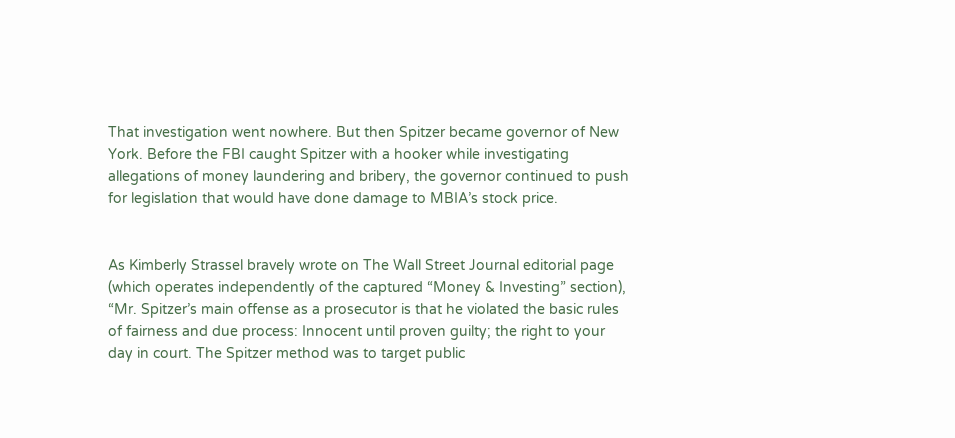That investigation went nowhere. But then Spitzer became governor of New York. Before the FBI caught Spitzer with a hooker while investigating allegations of money laundering and bribery, the governor continued to push for legislation that would have done damage to MBIA’s stock price.


As Kimberly Strassel bravely wrote on The Wall Street Journal editorial page (which operates independently of the captured “Money & Investing” section), “Mr. Spitzer’s main offense as a prosecutor is that he violated the basic rules of fairness and due process: Innocent until proven guilty; the right to your day in court. The Spitzer method was to target public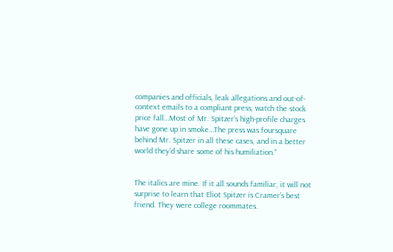companies and officials, leak allegations and out-of-context emails to a compliant press, watch the stock price fall…Most of Mr. Spitzer’s high-profile charges have gone up in smoke…The press was foursquare behind Mr. Spitzer in all these cases, and in a better world they’d share some of his humiliation.”


The italics are mine. If it all sounds familiar, it will not surprise to learn that Eliot Spitzer is Cramer’s best friend. They were college roommates.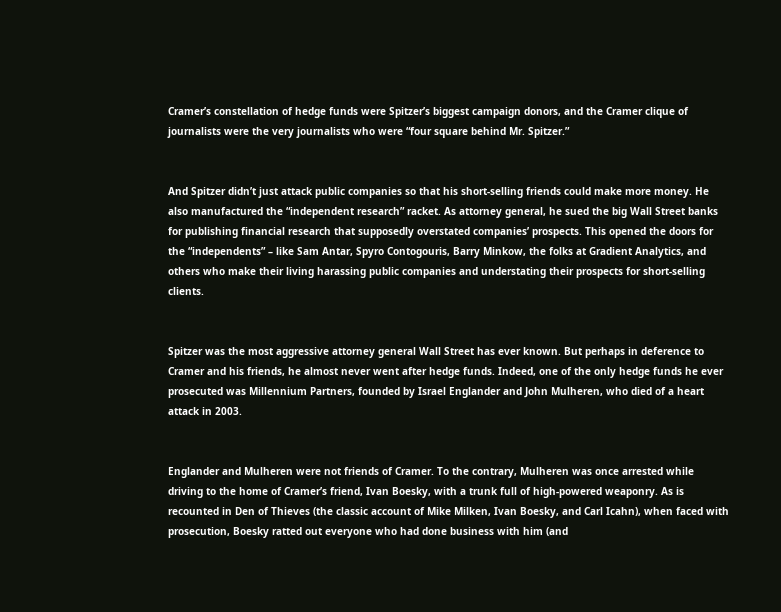Cramer’s constellation of hedge funds were Spitzer’s biggest campaign donors, and the Cramer clique of journalists were the very journalists who were “four square behind Mr. Spitzer.”


And Spitzer didn’t just attack public companies so that his short-selling friends could make more money. He also manufactured the “independent research” racket. As attorney general, he sued the big Wall Street banks for publishing financial research that supposedly overstated companies’ prospects. This opened the doors for the “independents” – like Sam Antar, Spyro Contogouris, Barry Minkow, the folks at Gradient Analytics, and others who make their living harassing public companies and understating their prospects for short-selling clients.


Spitzer was the most aggressive attorney general Wall Street has ever known. But perhaps in deference to Cramer and his friends, he almost never went after hedge funds. Indeed, one of the only hedge funds he ever prosecuted was Millennium Partners, founded by Israel Englander and John Mulheren, who died of a heart attack in 2003.


Englander and Mulheren were not friends of Cramer. To the contrary, Mulheren was once arrested while driving to the home of Cramer’s friend, Ivan Boesky, with a trunk full of high-powered weaponry. As is recounted in Den of Thieves (the classic account of Mike Milken, Ivan Boesky, and Carl Icahn), when faced with prosecution, Boesky ratted out everyone who had done business with him (and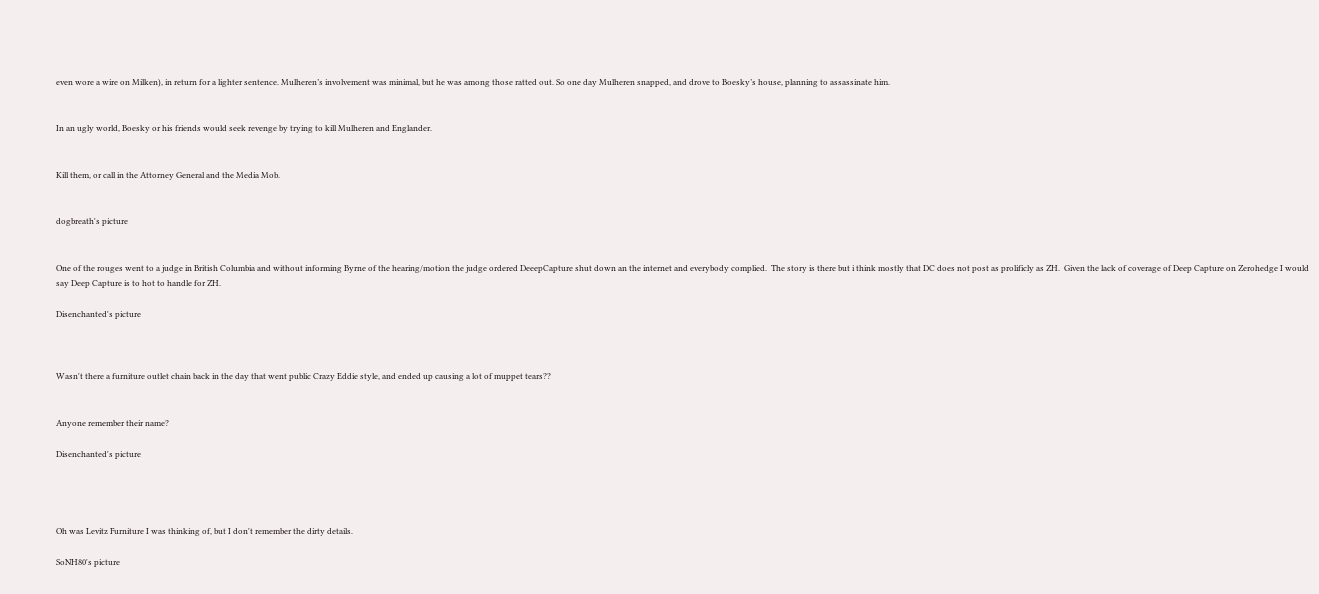even wore a wire on Milken), in return for a lighter sentence. Mulheren’s involvement was minimal, but he was among those ratted out. So one day Mulheren snapped, and drove to Boesky’s house, planning to assassinate him.


In an ugly world, Boesky or his friends would seek revenge by trying to kill Mulheren and Englander.


Kill them, or call in the Attorney General and the Media Mob.


dogbreath's picture


One of the rouges went to a judge in British Columbia and without informing Byrne of the hearing/motion the judge ordered DeeepCapture shut down an the internet and everybody complied.  The story is there but i think mostly that DC does not post as prolificly as ZH.  Given the lack of coverage of Deep Capture on Zerohedge I would say Deep Capture is to hot to handle for ZH.

Disenchanted's picture



Wasn't there a furniture outlet chain back in the day that went public Crazy Eddie style, and ended up causing a lot of muppet tears??


Anyone remember their name?

Disenchanted's picture




Oh was Levitz Furniture I was thinking of, but I don't remember the dirty details.

SoNH80's picture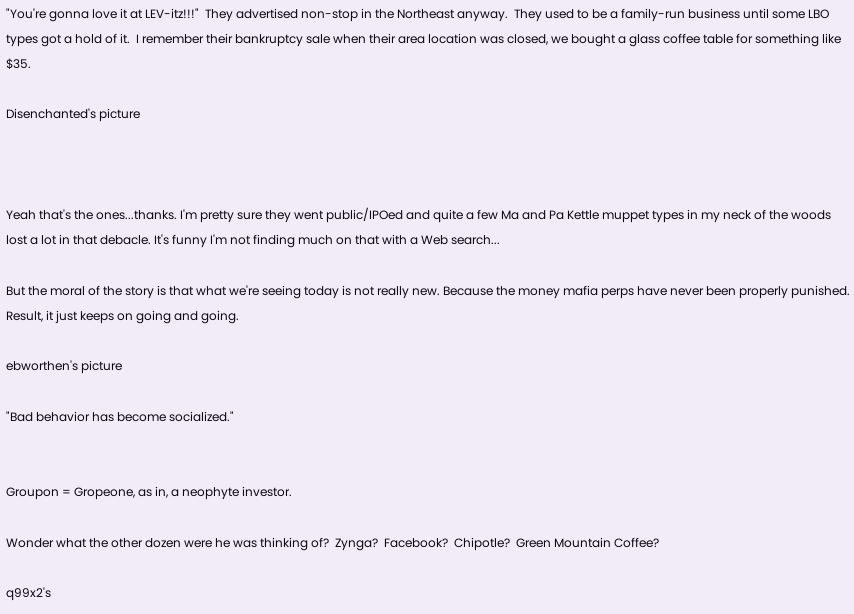"You're gonna love it at LEV-itz!!!"  They advertised non-stop in the Northeast anyway.  They used to be a family-run business until some LBO types got a hold of it.  I remember their bankruptcy sale when their area location was closed, we bought a glass coffee table for something like $35.

Disenchanted's picture



Yeah that's the ones...thanks. I'm pretty sure they went public/IPOed and quite a few Ma and Pa Kettle muppet types in my neck of the woods lost a lot in that debacle. It's funny I'm not finding much on that with a Web search...

But the moral of the story is that what we're seeing today is not really new. Because the money mafia perps have never been properly punished. Result, it just keeps on going and going.

ebworthen's picture

"Bad behavior has become socialized."


Groupon = Gropeone, as in, a neophyte investor.

Wonder what the other dozen were he was thinking of?  Zynga?  Facebook?  Chipotle?  Green Mountain Coffee?

q99x2's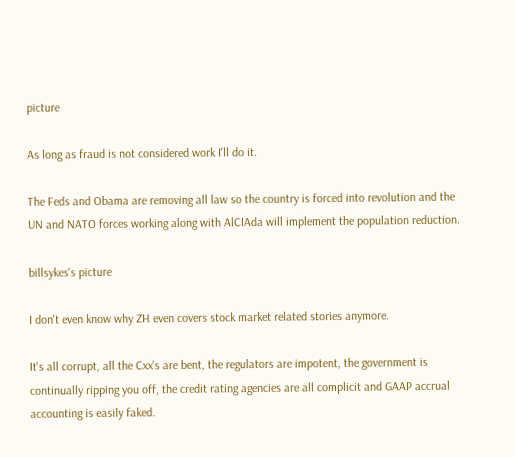picture

As long as fraud is not considered work I'll do it.

The Feds and Obama are removing all law so the country is forced into revolution and the UN and NATO forces working along with AlCIAda will implement the population reduction.

billsykes's picture

I don't even know why ZH even covers stock market related stories anymore.

It's all corrupt, all the Cxx's are bent, the regulators are impotent, the government is continually ripping you off, the credit rating agencies are all complicit and GAAP accrual accounting is easily faked.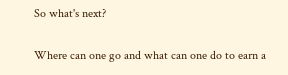So what's next?

Where can one go and what can one do to earn a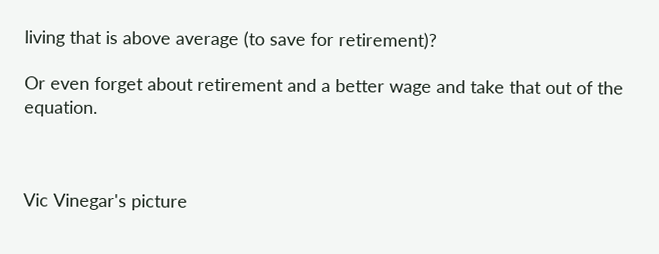living that is above average (to save for retirement)?

Or even forget about retirement and a better wage and take that out of the equation.



Vic Vinegar's picture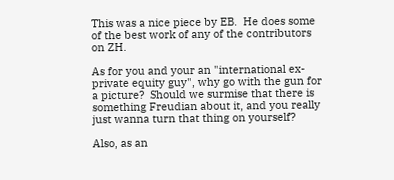This was a nice piece by EB.  He does some of the best work of any of the contributors on ZH.

As for you and your an "international ex-private equity guy", why go with the gun for a picture?  Should we surmise that there is something Freudian about it, and you really just wanna turn that thing on yourself?

Also, as an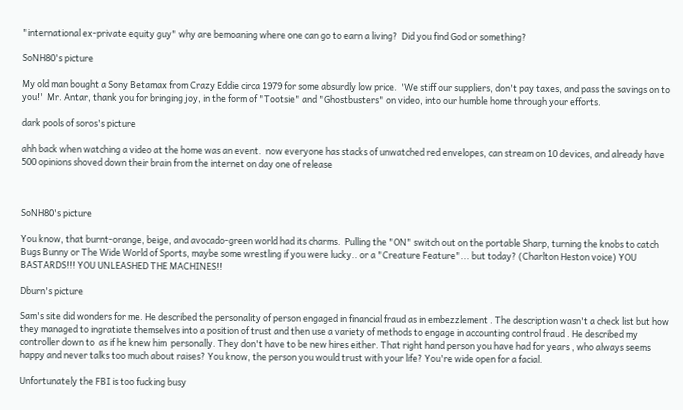"international ex-private equity guy" why are bemoaning where one can go to earn a living?  Did you find God or something?

SoNH80's picture

My old man bought a Sony Betamax from Crazy Eddie circa 1979 for some absurdly low price.  'We stiff our suppliers, don't pay taxes, and pass the savings on to you!'  Mr. Antar, thank you for bringing joy, in the form of "Tootsie" and "Ghostbusters" on video, into our humble home through your efforts.

dark pools of soros's picture

ahh back when watching a video at the home was an event.  now everyone has stacks of unwatched red envelopes, can stream on 10 devices, and already have 500 opinions shoved down their brain from the internet on day one of release



SoNH80's picture

You know, that burnt-orange, beige, and avocado-green world had its charms.  Pulling the "ON" switch out on the portable Sharp, turning the knobs to catch Bugs Bunny or The Wide World of Sports, maybe some wrestling if you were lucky.. or a "Creature Feature"... but today? (Charlton Heston voice) YOU BASTARDS!!! YOU UNLEASHED THE MACHINES!!

Dburn's picture

Sam's site did wonders for me. He described the personality of person engaged in financial fraud as in embezzlement . The description wasn't a check list but how they managed to ingratiate themselves into a position of trust and then use a variety of methods to engage in accounting control fraud . He described my controller down to  as if he knew him  personally. They don't have to be new hires either. That right hand person you have had for years , who always seems happy and never talks too much about raises? You know, the person you would trust with your life? You're wide open for a facial.

Unfortunately the FBI is too fucking busy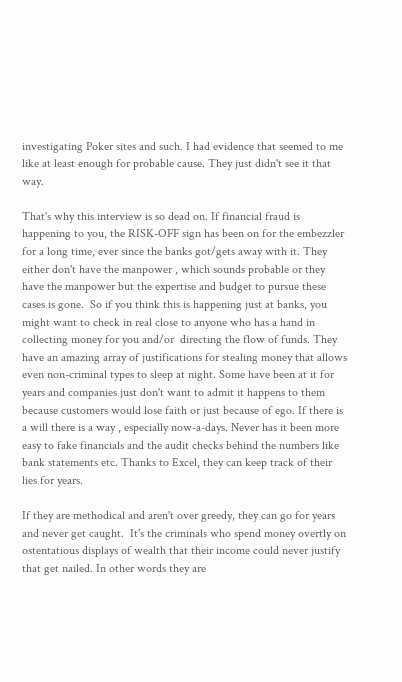investigating Poker sites and such. I had evidence that seemed to me like at least enough for probable cause. They just didn't see it that way.

That's why this interview is so dead on. If financial fraud is happening to you, the RISK-OFF sign has been on for the embezzler for a long time, ever since the banks got/gets away with it. They either don't have the manpower , which sounds probable or they have the manpower but the expertise and budget to pursue these cases is gone.  So if you think this is happening just at banks, you might want to check in real close to anyone who has a hand in collecting money for you and/or  directing the flow of funds. They have an amazing array of justifications for stealing money that allows even non-criminal types to sleep at night. Some have been at it for years and companies just don't want to admit it happens to them because customers would lose faith or just because of ego. If there is a will there is a way , especially now-a-days. Never has it been more easy to fake financials and the audit checks behind the numbers like bank statements etc. Thanks to Excel, they can keep track of their lies for years.

If they are methodical and aren't over greedy, they can go for years and never get caught.  It's the criminals who spend money overtly on ostentatious displays of wealth that their income could never justify that get nailed. In other words they are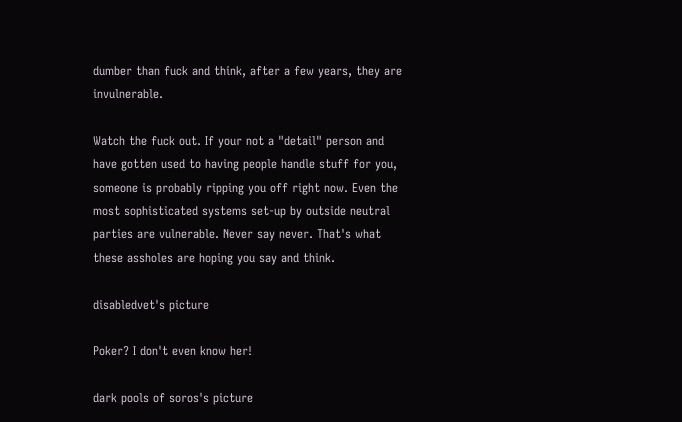dumber than fuck and think, after a few years, they are invulnerable.

Watch the fuck out. If your not a "detail" person and have gotten used to having people handle stuff for you, someone is probably ripping you off right now. Even the most sophisticated systems set-up by outside neutral parties are vulnerable. Never say never. That's what these assholes are hoping you say and think.

disabledvet's picture

Poker? I don't even know her!

dark pools of soros's picture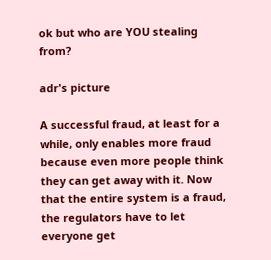ok but who are YOU stealing from?

adr's picture

A successful fraud, at least for a while, only enables more fraud because even more people think they can get away with it. Now that the entire system is a fraud, the regulators have to let everyone get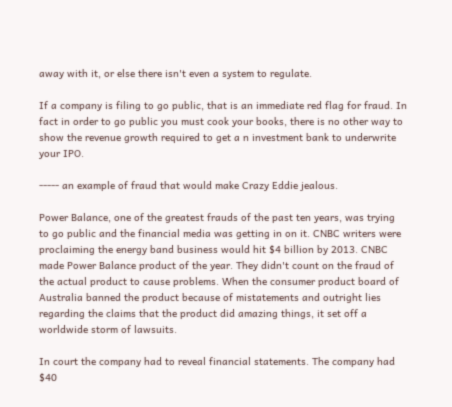away with it, or else there isn't even a system to regulate.

If a company is filing to go public, that is an immediate red flag for fraud. In fact in order to go public you must cook your books, there is no other way to show the revenue growth required to get a n investment bank to underwrite your IPO.

----- an example of fraud that would make Crazy Eddie jealous.

Power Balance, one of the greatest frauds of the past ten years, was trying to go public and the financial media was getting in on it. CNBC writers were proclaiming the energy band business would hit $4 billion by 2013. CNBC made Power Balance product of the year. They didn't count on the fraud of the actual product to cause problems. When the consumer product board of Australia banned the product because of mistatements and outright lies regarding the claims that the product did amazing things, it set off a worldwide storm of lawsuits.

In court the company had to reveal financial statements. The company had $40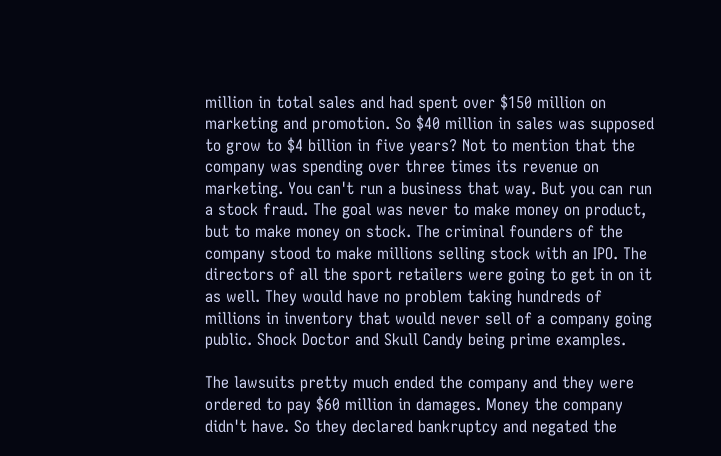million in total sales and had spent over $150 million on marketing and promotion. So $40 million in sales was supposed to grow to $4 billion in five years? Not to mention that the company was spending over three times its revenue on marketing. You can't run a business that way. But you can run a stock fraud. The goal was never to make money on product, but to make money on stock. The criminal founders of the company stood to make millions selling stock with an IPO. The directors of all the sport retailers were going to get in on it as well. They would have no problem taking hundreds of millions in inventory that would never sell of a company going public. Shock Doctor and Skull Candy being prime examples.

The lawsuits pretty much ended the company and they were ordered to pay $60 million in damages. Money the company didn't have. So they declared bankruptcy and negated the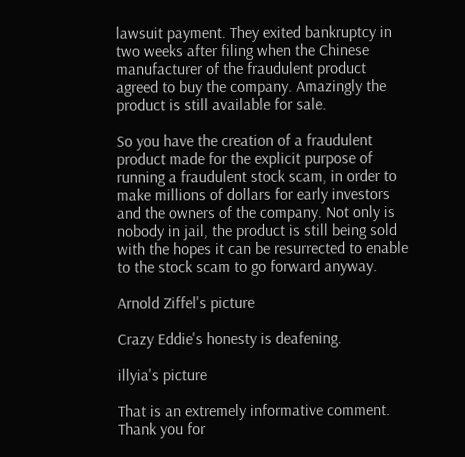lawsuit payment. They exited bankruptcy in two weeks after filing when the Chinese manufacturer of the fraudulent product agreed to buy the company. Amazingly the product is still available for sale.

So you have the creation of a fraudulent product made for the explicit purpose of running a fraudulent stock scam, in order to make millions of dollars for early investors and the owners of the company. Not only is nobody in jail, the product is still being sold with the hopes it can be resurrected to enable to the stock scam to go forward anyway.

Arnold Ziffel's picture

Crazy Eddie's honesty is deafening.

illyia's picture

That is an extremely informative comment. Thank you for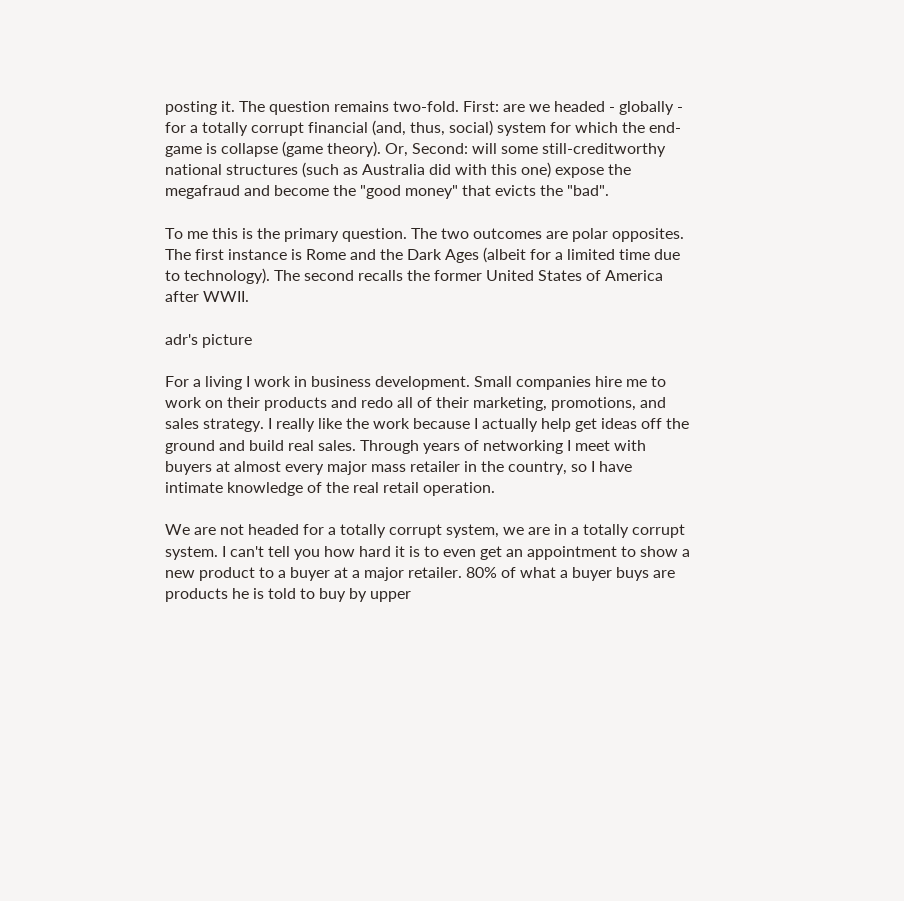posting it. The question remains two-fold. First: are we headed - globally - for a totally corrupt financial (and, thus, social) system for which the end-game is collapse (game theory). Or, Second: will some still-creditworthy national structures (such as Australia did with this one) expose the megafraud and become the "good money" that evicts the "bad".

To me this is the primary question. The two outcomes are polar opposites. The first instance is Rome and the Dark Ages (albeit for a limited time due to technology). The second recalls the former United States of America after WWII.

adr's picture

For a living I work in business development. Small companies hire me to work on their products and redo all of their marketing, promotions, and sales strategy. I really like the work because I actually help get ideas off the ground and build real sales. Through years of networking I meet with buyers at almost every major mass retailer in the country, so I have intimate knowledge of the real retail operation.

We are not headed for a totally corrupt system, we are in a totally corrupt system. I can't tell you how hard it is to even get an appointment to show a new product to a buyer at a major retailer. 80% of what a buyer buys are products he is told to buy by upper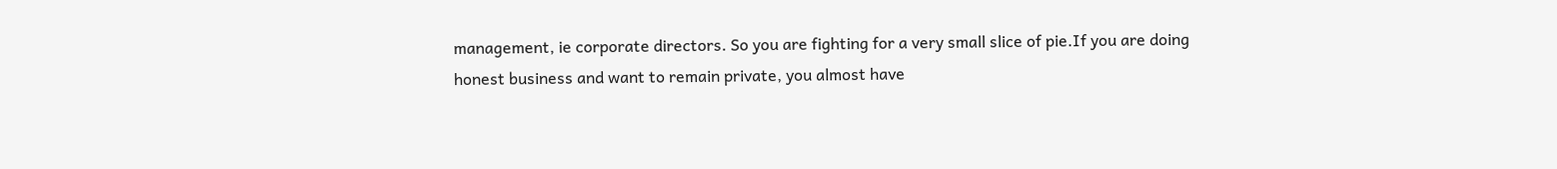management, ie corporate directors. So you are fighting for a very small slice of pie.If you are doing honest business and want to remain private, you almost have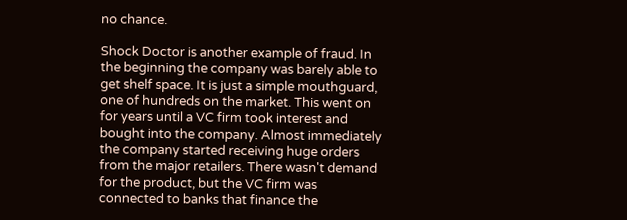no chance.

Shock Doctor is another example of fraud. In the beginning the company was barely able to get shelf space. It is just a simple mouthguard, one of hundreds on the market. This went on for years until a VC firm took interest and bought into the company. Almost immediately the company started receiving huge orders from the major retailers. There wasn't demand for the product, but the VC firm was connected to banks that finance the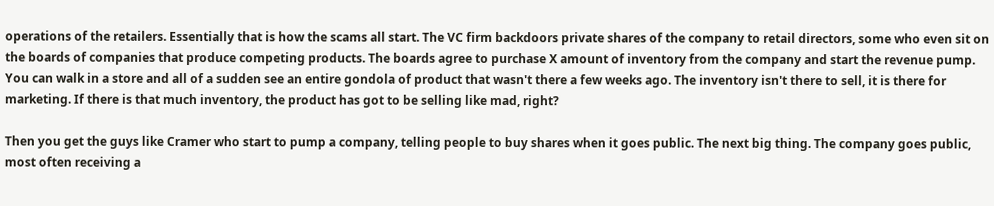operations of the retailers. Essentially that is how the scams all start. The VC firm backdoors private shares of the company to retail directors, some who even sit on the boards of companies that produce competing products. The boards agree to purchase X amount of inventory from the company and start the revenue pump. You can walk in a store and all of a sudden see an entire gondola of product that wasn't there a few weeks ago. The inventory isn't there to sell, it is there for marketing. If there is that much inventory, the product has got to be selling like mad, right?

Then you get the guys like Cramer who start to pump a company, telling people to buy shares when it goes public. The next big thing. The company goes public, most often receiving a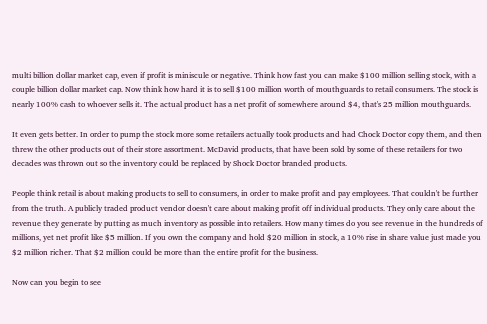multi billion dollar market cap, even if profit is miniscule or negative. Think how fast you can make $100 million selling stock, with a couple billion dollar market cap. Now think how hard it is to sell $100 million worth of mouthguards to retail consumers. The stock is nearly 100% cash to whoever sells it. The actual product has a net profit of somewhere around $4, that's 25 million mouthguards.

It even gets better. In order to pump the stock more some retailers actually took products and had Chock Doctor copy them, and then threw the other products out of their store assortment. McDavid products, that have been sold by some of these retailers for two decades was thrown out so the inventory could be replaced by Shock Doctor branded products.

People think retail is about making products to sell to consumers, in order to make profit and pay employees. That couldn't be further from the truth. A publicly traded product vendor doesn't care about making profit off individual products. They only care about the revenue they generate by putting as much inventory as possible into retailers. How many times do you see revenue in the hundreds of millions, yet net profit like $5 million. If you own the company and hold $20 million in stock, a 10% rise in share value just made you $2 million richer. That $2 million could be more than the entire profit for the business.

Now can you begin to see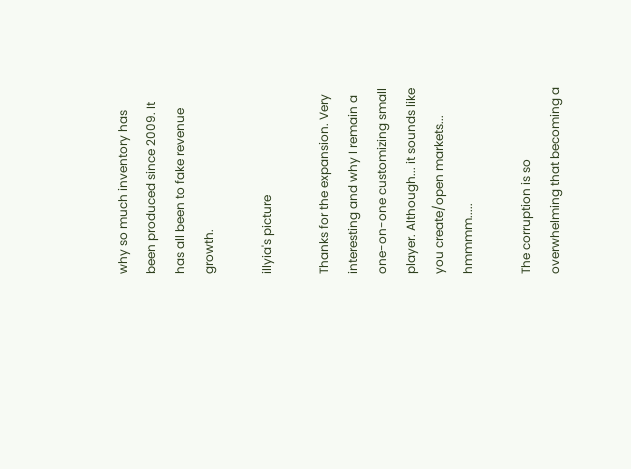why so much inventory has been produced since 2009. It has all been to fake revenue growth.

illyia's picture

Thanks for the expansion. Very interesting and why I remain a one-on-one customizing small player. Although... it sounds like you create/open markets... hmmmm.....

The corruption is so overwhelming that becoming a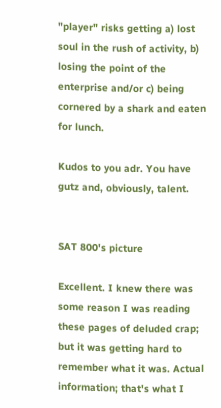"player" risks getting a) lost soul in the rush of activity, b) losing the point of the enterprise and/or c) being cornered by a shark and eaten for lunch.

Kudos to you adr. You have gutz and, obviously, talent.


SAT 800's picture

Excellent. I knew there was some reason I was reading these pages of deluded crap; but it was getting hard to remember what it was. Actual information; that's what I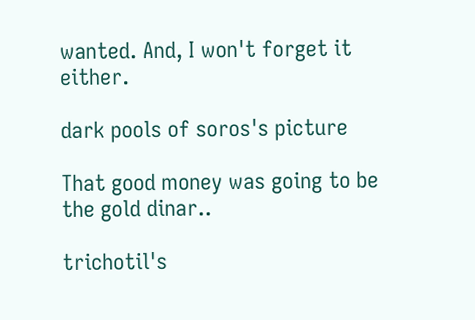wanted. And, I won't forget it either.

dark pools of soros's picture

That good money was going to be the gold dinar..

trichotil's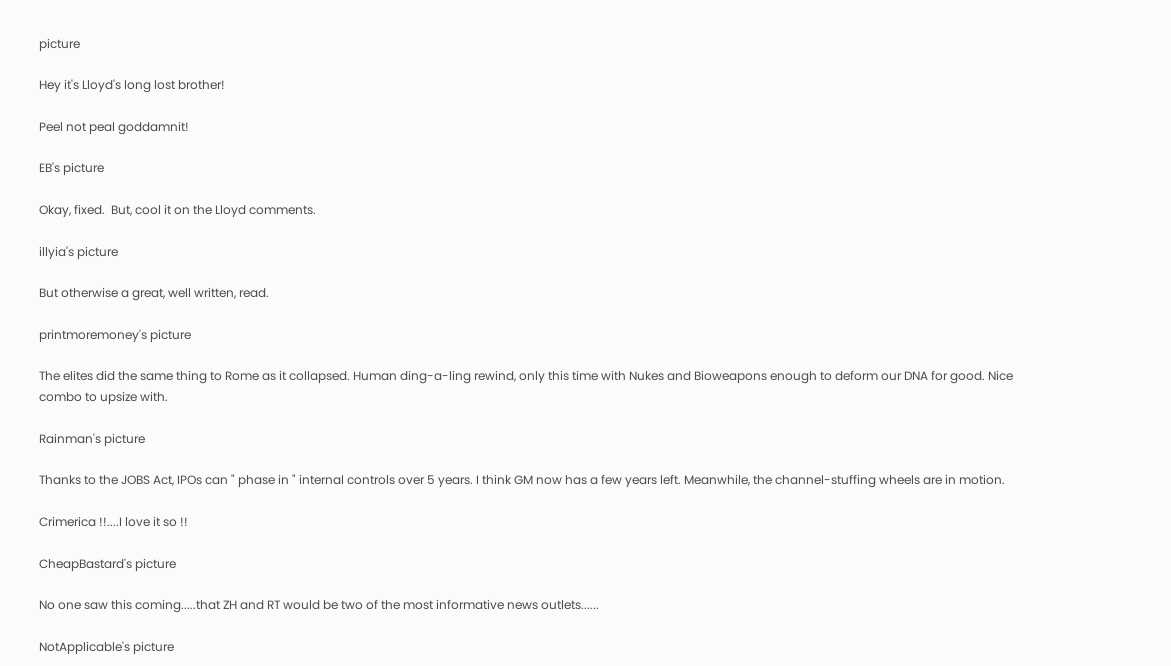picture

Hey it's Lloyd's long lost brother!

Peel not peal goddamnit!

EB's picture

Okay, fixed.  But, cool it on the Lloyd comments.

illyia's picture

But otherwise a great, well written, read.

printmoremoney's picture

The elites did the same thing to Rome as it collapsed. Human ding-a-ling rewind, only this time with Nukes and Bioweapons enough to deform our DNA for good. Nice combo to upsize with.

Rainman's picture

Thanks to the JOBS Act, IPOs can " phase in " internal controls over 5 years. I think GM now has a few years left. Meanwhile, the channel-stuffing wheels are in motion.

Crimerica !!....I love it so !!

CheapBastard's picture

No one saw this coming.....that ZH and RT would be two of the most informative news outlets......

NotApplicable's picture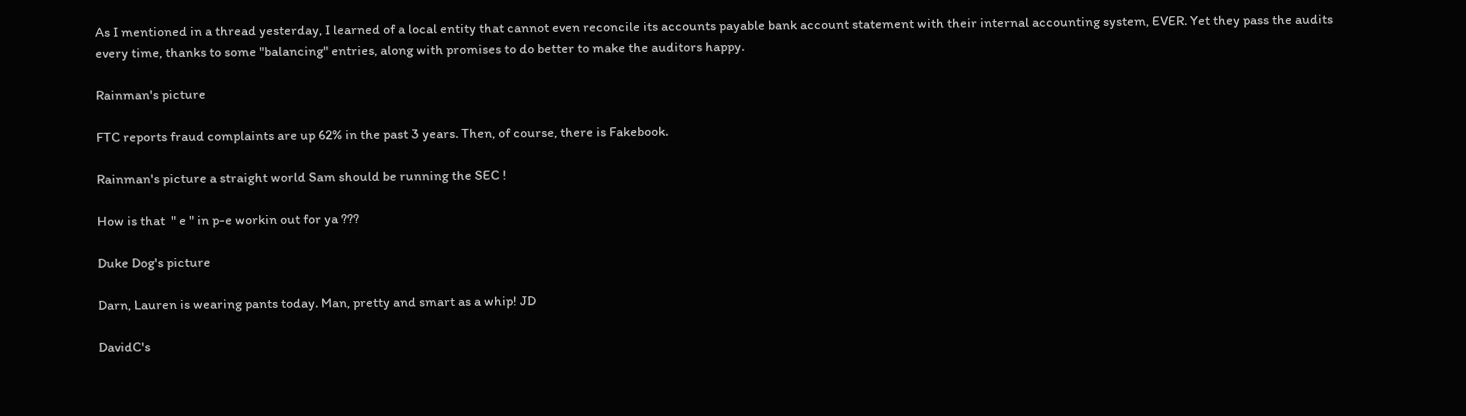As I mentioned in a thread yesterday, I learned of a local entity that cannot even reconcile its accounts payable bank account statement with their internal accounting system, EVER. Yet they pass the audits every time, thanks to some "balancing" entries, along with promises to do better to make the auditors happy.

Rainman's picture

FTC reports fraud complaints are up 62% in the past 3 years. Then, of course, there is Fakebook.

Rainman's picture a straight world Sam should be running the SEC !

How is that  " e " in p-e workin out for ya ???

Duke Dog's picture

Darn, Lauren is wearing pants today. Man, pretty and smart as a whip! JD

DavidC's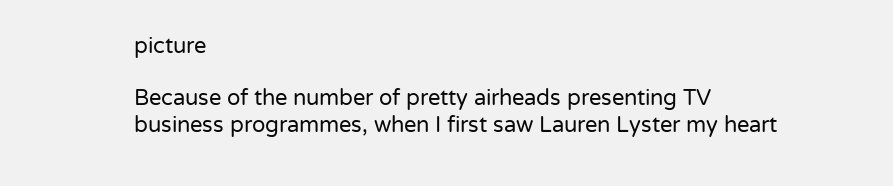picture

Because of the number of pretty airheads presenting TV business programmes, when I first saw Lauren Lyster my heart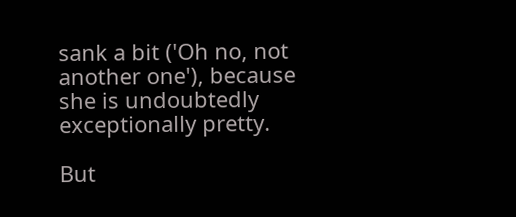sank a bit ('Oh no, not another one'), because she is undoubtedly exceptionally pretty.

But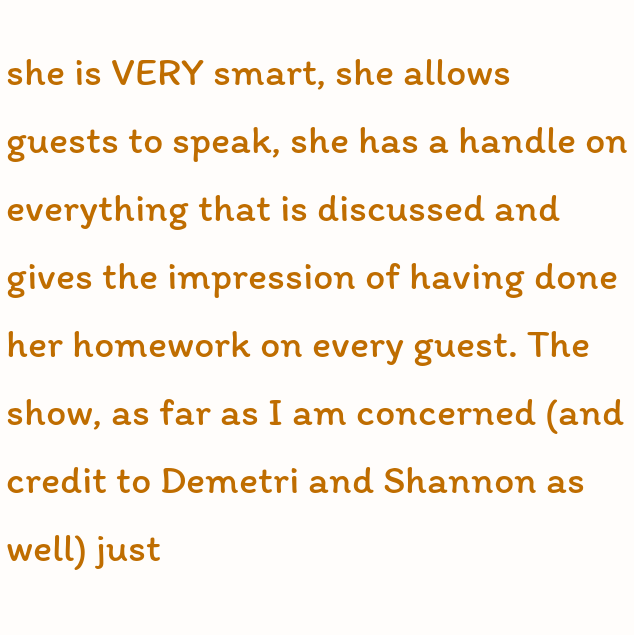she is VERY smart, she allows guests to speak, she has a handle on everything that is discussed and gives the impression of having done her homework on every guest. The show, as far as I am concerned (and credit to Demetri and Shannon as well) just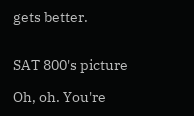gets better.


SAT 800's picture

Oh, oh. You're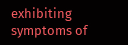exhibiting symptoms of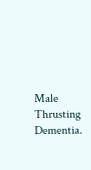Male Thrusting Dementia.